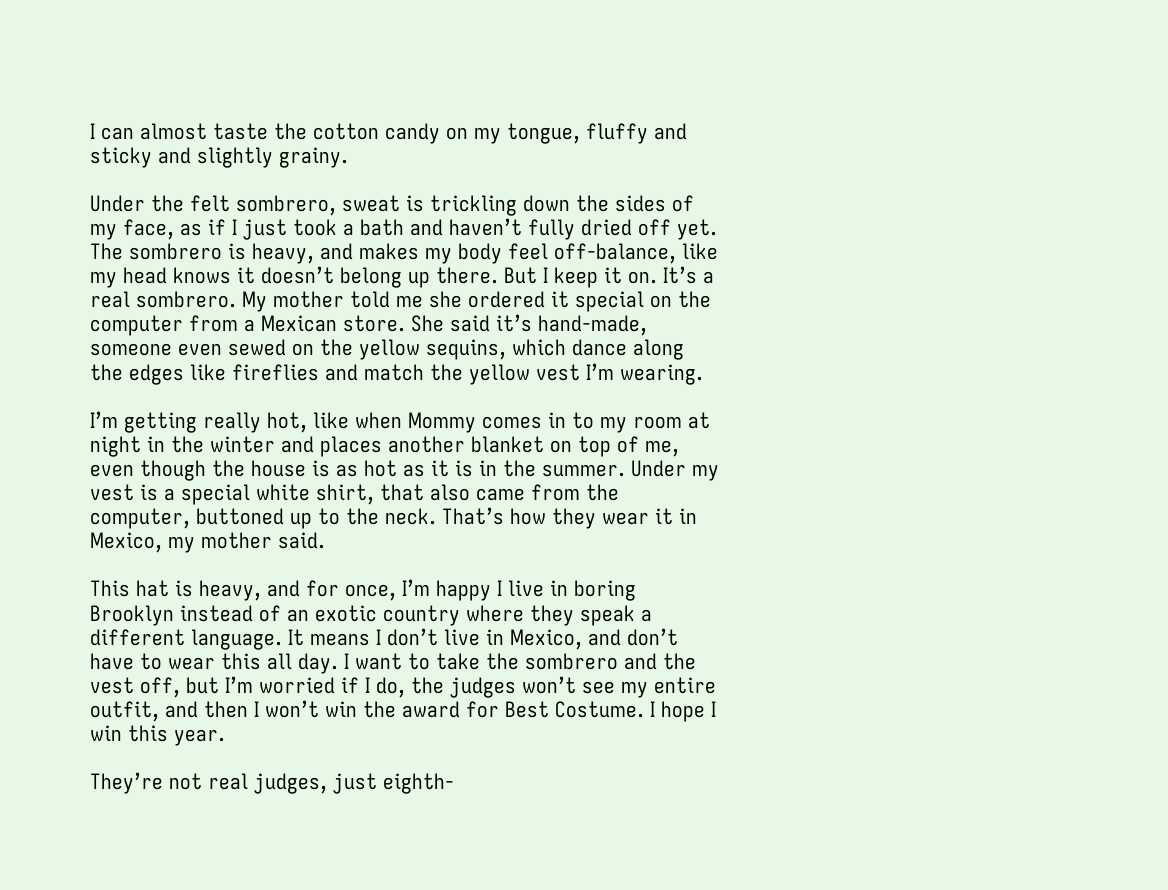I can almost taste the cotton candy on my tongue, fluffy and sticky and slightly grainy.

Under the felt sombrero, sweat is trickling down the sides of my face, as if I just took a bath and haven’t fully dried off yet. The sombrero is heavy, and makes my body feel off-balance, like my head knows it doesn’t belong up there. But I keep it on. It’s a real sombrero. My mother told me she ordered it special on the computer from a Mexican store. She said it’s hand-made, someone even sewed on the yellow sequins, which dance along the edges like fireflies and match the yellow vest I’m wearing.

I’m getting really hot, like when Mommy comes in to my room at night in the winter and places another blanket on top of me, even though the house is as hot as it is in the summer. Under my vest is a special white shirt, that also came from the computer, buttoned up to the neck. That’s how they wear it in Mexico, my mother said.

This hat is heavy, and for once, I’m happy I live in boring Brooklyn instead of an exotic country where they speak a different language. It means I don’t live in Mexico, and don’t have to wear this all day. I want to take the sombrero and the vest off, but I’m worried if I do, the judges won’t see my entire outfit, and then I won’t win the award for Best Costume. I hope I win this year.

They’re not real judges, just eighth-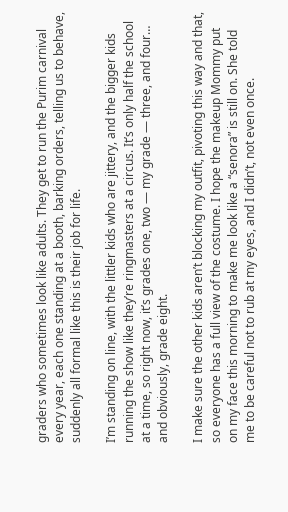graders who sometimes look like adults. They get to run the Purim carnival every year, each one standing at a booth, barking orders, telling us to behave, suddenly all formal like this is their job for life.

I’m standing on line, with the littler kids who are jittery, and the bigger kids running the show like they’re ringmasters at a circus. It’s only half the school at a time, so right now, it’s grades one, two — my grade — three, and four… and obviously, grade eight.

I make sure the other kids aren’t blocking my outfit, pivoting this way and that, so everyone has a full view of the costume. I hope the makeup Mommy put on my face this morning to make me look like a “senora” is still on. She told me to be careful not to rub at my eyes, and I didn’t, not even once.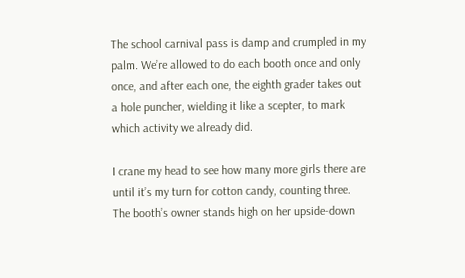The school carnival pass is damp and crumpled in my palm. We’re allowed to do each booth once and only once, and after each one, the eighth grader takes out a hole puncher, wielding it like a scepter, to mark which activity we already did.

I crane my head to see how many more girls there are until it’s my turn for cotton candy, counting three. The booth’s owner stands high on her upside-down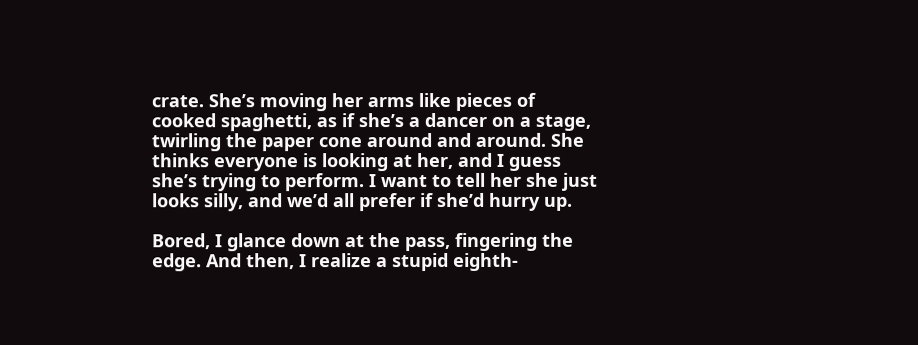crate. She’s moving her arms like pieces of cooked spaghetti, as if she’s a dancer on a stage, twirling the paper cone around and around. She thinks everyone is looking at her, and I guess she’s trying to perform. I want to tell her she just looks silly, and we’d all prefer if she’d hurry up.

Bored, I glance down at the pass, fingering the edge. And then, I realize a stupid eighth-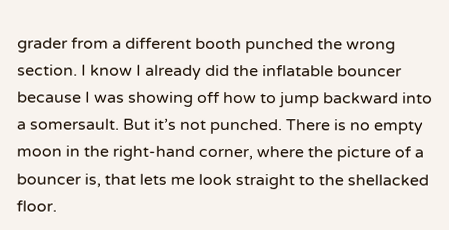grader from a different booth punched the wrong section. I know I already did the inflatable bouncer because I was showing off how to jump backward into a somersault. But it’s not punched. There is no empty moon in the right-hand corner, where the picture of a bouncer is, that lets me look straight to the shellacked floor.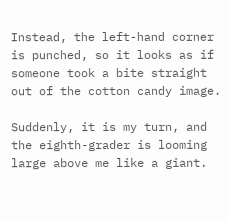Instead, the left-hand corner is punched, so it looks as if someone took a bite straight out of the cotton candy image.

Suddenly, it is my turn, and the eighth-grader is looming large above me like a giant.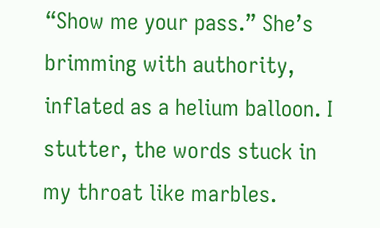“Show me your pass.” She’s brimming with authority, inflated as a helium balloon. I stutter, the words stuck in my throat like marbles.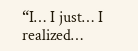“I… I just… I realized…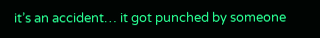it’s an accident… it got punched by someone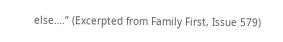else….” (Excerpted from Family First, Issue 579)